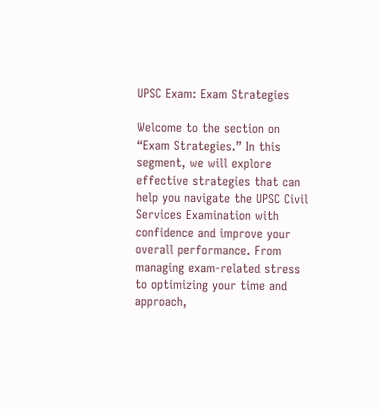UPSC Exam: Exam Strategies

Welcome to the section on “Exam Strategies.” In this segment, we will explore effective strategies that can help you navigate the UPSC Civil Services Examination with confidence and improve your overall performance. From managing exam-related stress to optimizing your time and approach,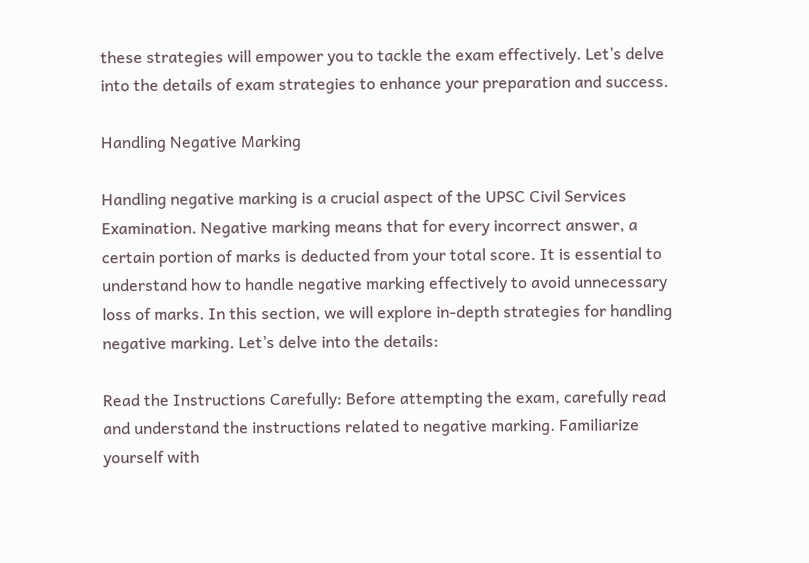these strategies will empower you to tackle the exam effectively. Let’s delve into the details of exam strategies to enhance your preparation and success.

Handling Negative Marking

Handling negative marking is a crucial aspect of the UPSC Civil Services Examination. Negative marking means that for every incorrect answer, a certain portion of marks is deducted from your total score. It is essential to understand how to handle negative marking effectively to avoid unnecessary loss of marks. In this section, we will explore in-depth strategies for handling negative marking. Let’s delve into the details:

Read the Instructions Carefully: Before attempting the exam, carefully read and understand the instructions related to negative marking. Familiarize yourself with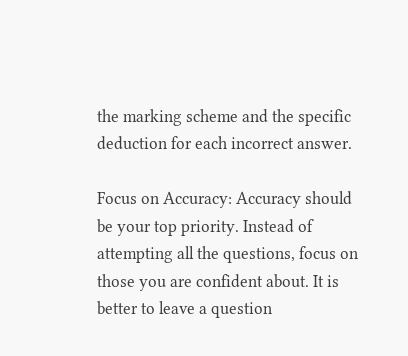the marking scheme and the specific deduction for each incorrect answer.

Focus on Accuracy: Accuracy should be your top priority. Instead of attempting all the questions, focus on those you are confident about. It is better to leave a question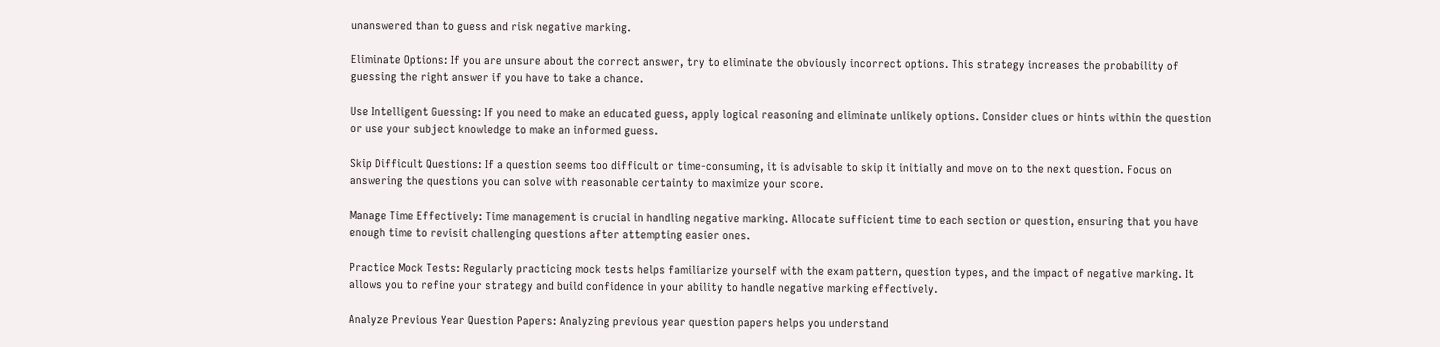unanswered than to guess and risk negative marking.

Eliminate Options: If you are unsure about the correct answer, try to eliminate the obviously incorrect options. This strategy increases the probability of guessing the right answer if you have to take a chance.

Use Intelligent Guessing: If you need to make an educated guess, apply logical reasoning and eliminate unlikely options. Consider clues or hints within the question or use your subject knowledge to make an informed guess.

Skip Difficult Questions: If a question seems too difficult or time-consuming, it is advisable to skip it initially and move on to the next question. Focus on answering the questions you can solve with reasonable certainty to maximize your score.

Manage Time Effectively: Time management is crucial in handling negative marking. Allocate sufficient time to each section or question, ensuring that you have enough time to revisit challenging questions after attempting easier ones.

Practice Mock Tests: Regularly practicing mock tests helps familiarize yourself with the exam pattern, question types, and the impact of negative marking. It allows you to refine your strategy and build confidence in your ability to handle negative marking effectively.

Analyze Previous Year Question Papers: Analyzing previous year question papers helps you understand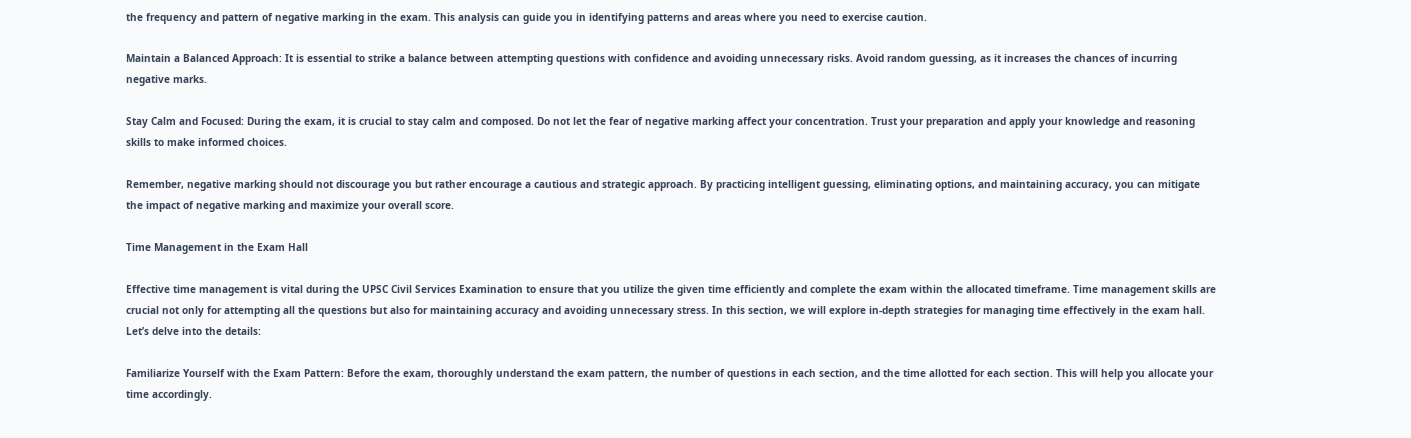the frequency and pattern of negative marking in the exam. This analysis can guide you in identifying patterns and areas where you need to exercise caution.

Maintain a Balanced Approach: It is essential to strike a balance between attempting questions with confidence and avoiding unnecessary risks. Avoid random guessing, as it increases the chances of incurring negative marks.

Stay Calm and Focused: During the exam, it is crucial to stay calm and composed. Do not let the fear of negative marking affect your concentration. Trust your preparation and apply your knowledge and reasoning skills to make informed choices.

Remember, negative marking should not discourage you but rather encourage a cautious and strategic approach. By practicing intelligent guessing, eliminating options, and maintaining accuracy, you can mitigate the impact of negative marking and maximize your overall score.

Time Management in the Exam Hall

Effective time management is vital during the UPSC Civil Services Examination to ensure that you utilize the given time efficiently and complete the exam within the allocated timeframe. Time management skills are crucial not only for attempting all the questions but also for maintaining accuracy and avoiding unnecessary stress. In this section, we will explore in-depth strategies for managing time effectively in the exam hall. Let’s delve into the details:

Familiarize Yourself with the Exam Pattern: Before the exam, thoroughly understand the exam pattern, the number of questions in each section, and the time allotted for each section. This will help you allocate your time accordingly.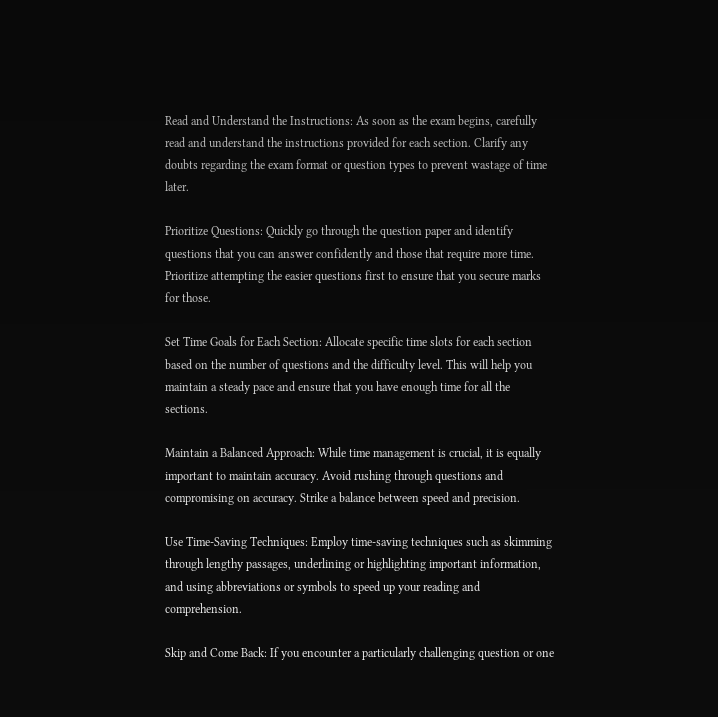Read and Understand the Instructions: As soon as the exam begins, carefully read and understand the instructions provided for each section. Clarify any doubts regarding the exam format or question types to prevent wastage of time later.

Prioritize Questions: Quickly go through the question paper and identify questions that you can answer confidently and those that require more time. Prioritize attempting the easier questions first to ensure that you secure marks for those.

Set Time Goals for Each Section: Allocate specific time slots for each section based on the number of questions and the difficulty level. This will help you maintain a steady pace and ensure that you have enough time for all the sections.

Maintain a Balanced Approach: While time management is crucial, it is equally important to maintain accuracy. Avoid rushing through questions and compromising on accuracy. Strike a balance between speed and precision.

Use Time-Saving Techniques: Employ time-saving techniques such as skimming through lengthy passages, underlining or highlighting important information, and using abbreviations or symbols to speed up your reading and comprehension.

Skip and Come Back: If you encounter a particularly challenging question or one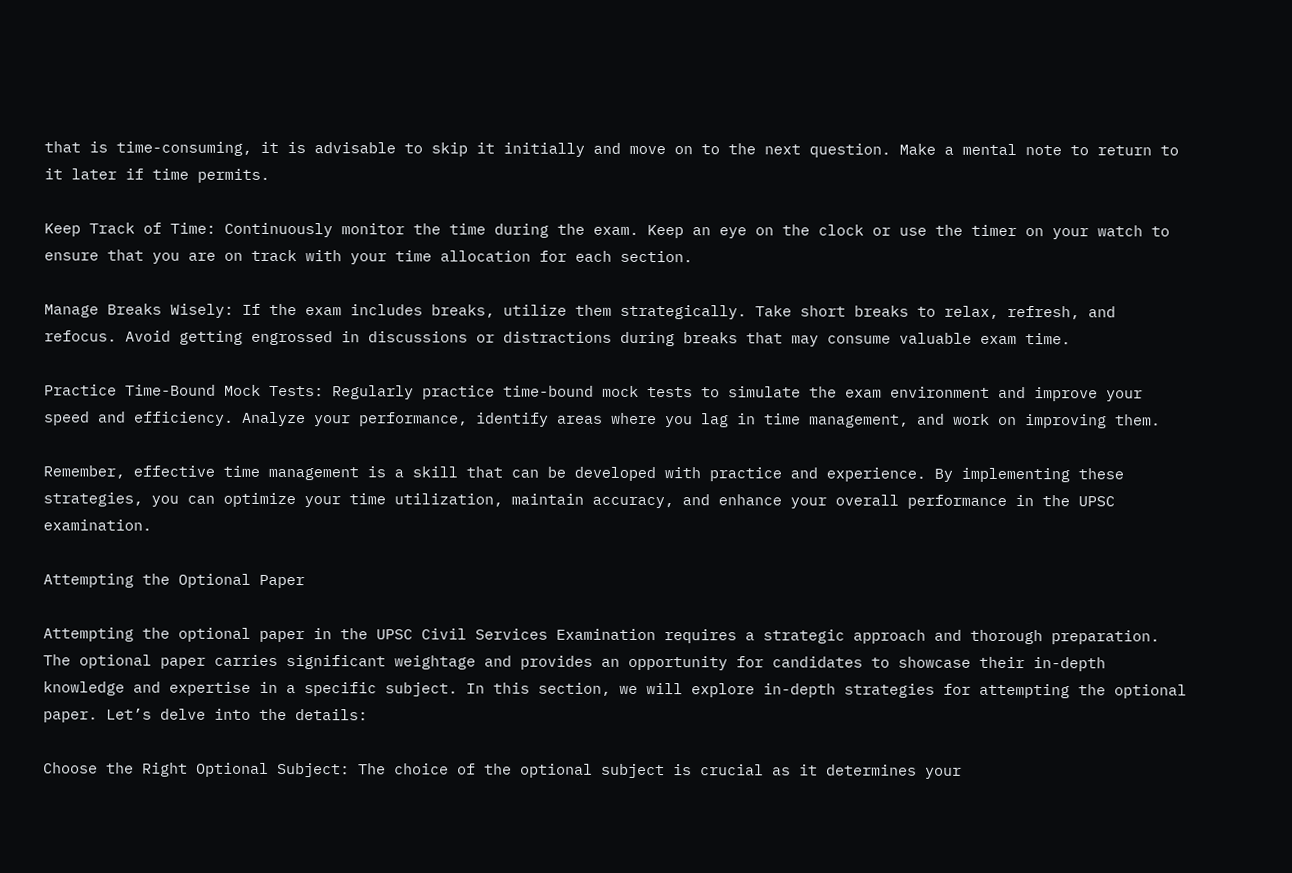that is time-consuming, it is advisable to skip it initially and move on to the next question. Make a mental note to return to it later if time permits.

Keep Track of Time: Continuously monitor the time during the exam. Keep an eye on the clock or use the timer on your watch to ensure that you are on track with your time allocation for each section.

Manage Breaks Wisely: If the exam includes breaks, utilize them strategically. Take short breaks to relax, refresh, and refocus. Avoid getting engrossed in discussions or distractions during breaks that may consume valuable exam time.

Practice Time-Bound Mock Tests: Regularly practice time-bound mock tests to simulate the exam environment and improve your speed and efficiency. Analyze your performance, identify areas where you lag in time management, and work on improving them.

Remember, effective time management is a skill that can be developed with practice and experience. By implementing these strategies, you can optimize your time utilization, maintain accuracy, and enhance your overall performance in the UPSC examination.

Attempting the Optional Paper

Attempting the optional paper in the UPSC Civil Services Examination requires a strategic approach and thorough preparation. The optional paper carries significant weightage and provides an opportunity for candidates to showcase their in-depth knowledge and expertise in a specific subject. In this section, we will explore in-depth strategies for attempting the optional paper. Let’s delve into the details:

Choose the Right Optional Subject: The choice of the optional subject is crucial as it determines your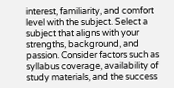interest, familiarity, and comfort level with the subject. Select a subject that aligns with your strengths, background, and passion. Consider factors such as syllabus coverage, availability of study materials, and the success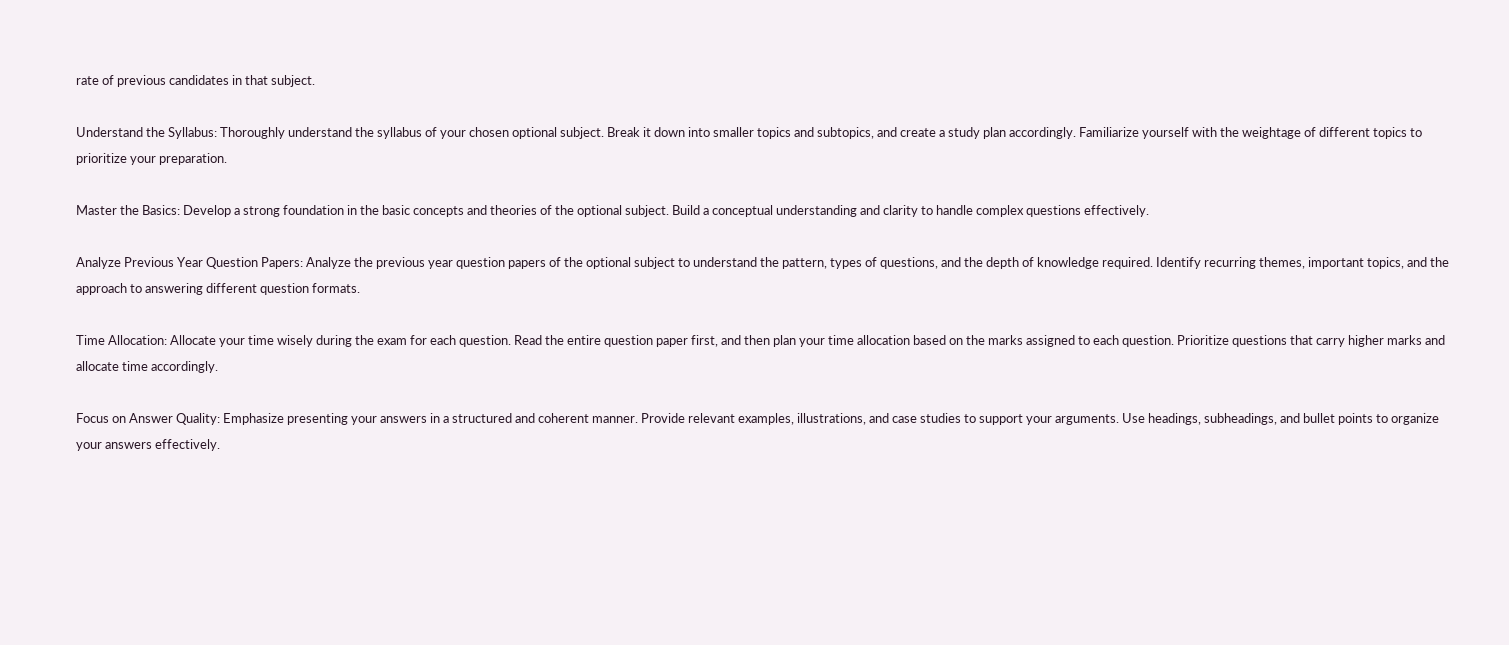rate of previous candidates in that subject.

Understand the Syllabus: Thoroughly understand the syllabus of your chosen optional subject. Break it down into smaller topics and subtopics, and create a study plan accordingly. Familiarize yourself with the weightage of different topics to prioritize your preparation.

Master the Basics: Develop a strong foundation in the basic concepts and theories of the optional subject. Build a conceptual understanding and clarity to handle complex questions effectively.

Analyze Previous Year Question Papers: Analyze the previous year question papers of the optional subject to understand the pattern, types of questions, and the depth of knowledge required. Identify recurring themes, important topics, and the approach to answering different question formats.

Time Allocation: Allocate your time wisely during the exam for each question. Read the entire question paper first, and then plan your time allocation based on the marks assigned to each question. Prioritize questions that carry higher marks and allocate time accordingly.

Focus on Answer Quality: Emphasize presenting your answers in a structured and coherent manner. Provide relevant examples, illustrations, and case studies to support your arguments. Use headings, subheadings, and bullet points to organize your answers effectively.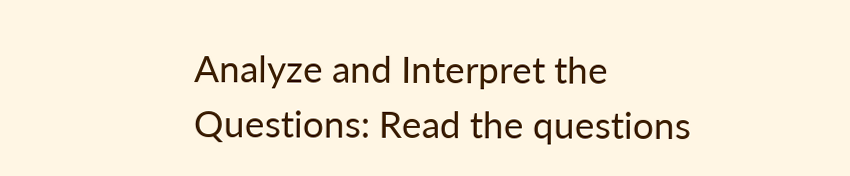Analyze and Interpret the Questions: Read the questions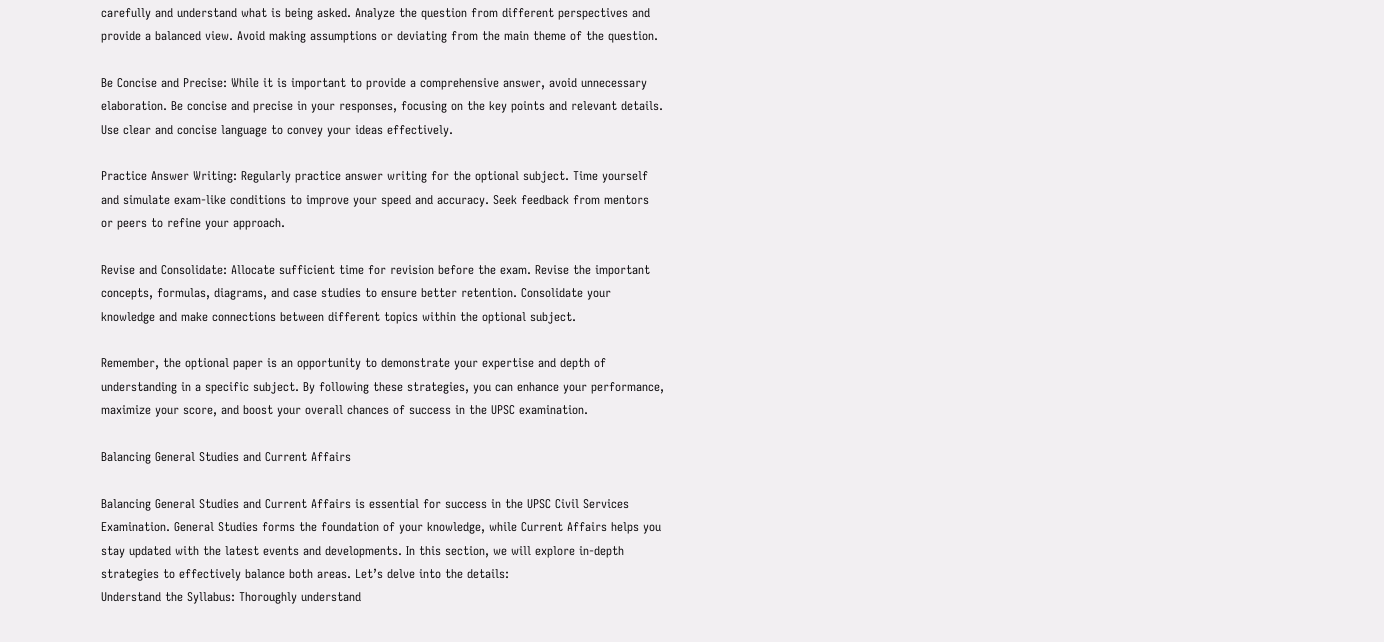carefully and understand what is being asked. Analyze the question from different perspectives and provide a balanced view. Avoid making assumptions or deviating from the main theme of the question.

Be Concise and Precise: While it is important to provide a comprehensive answer, avoid unnecessary elaboration. Be concise and precise in your responses, focusing on the key points and relevant details. Use clear and concise language to convey your ideas effectively.

Practice Answer Writing: Regularly practice answer writing for the optional subject. Time yourself and simulate exam-like conditions to improve your speed and accuracy. Seek feedback from mentors or peers to refine your approach.

Revise and Consolidate: Allocate sufficient time for revision before the exam. Revise the important concepts, formulas, diagrams, and case studies to ensure better retention. Consolidate your knowledge and make connections between different topics within the optional subject.

Remember, the optional paper is an opportunity to demonstrate your expertise and depth of understanding in a specific subject. By following these strategies, you can enhance your performance, maximize your score, and boost your overall chances of success in the UPSC examination.

Balancing General Studies and Current Affairs

Balancing General Studies and Current Affairs is essential for success in the UPSC Civil Services Examination. General Studies forms the foundation of your knowledge, while Current Affairs helps you stay updated with the latest events and developments. In this section, we will explore in-depth strategies to effectively balance both areas. Let’s delve into the details:
Understand the Syllabus: Thoroughly understand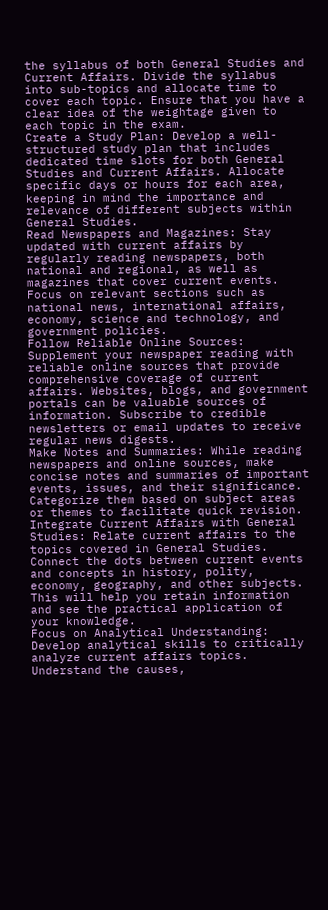the syllabus of both General Studies and Current Affairs. Divide the syllabus into sub-topics and allocate time to cover each topic. Ensure that you have a clear idea of the weightage given to each topic in the exam.
Create a Study Plan: Develop a well-structured study plan that includes dedicated time slots for both General Studies and Current Affairs. Allocate specific days or hours for each area, keeping in mind the importance and relevance of different subjects within General Studies.
Read Newspapers and Magazines: Stay updated with current affairs by regularly reading newspapers, both national and regional, as well as magazines that cover current events. Focus on relevant sections such as national news, international affairs, economy, science and technology, and government policies.
Follow Reliable Online Sources: Supplement your newspaper reading with reliable online sources that provide comprehensive coverage of current affairs. Websites, blogs, and government portals can be valuable sources of information. Subscribe to credible newsletters or email updates to receive regular news digests.
Make Notes and Summaries: While reading newspapers and online sources, make concise notes and summaries of important events, issues, and their significance. Categorize them based on subject areas or themes to facilitate quick revision.
Integrate Current Affairs with General Studies: Relate current affairs to the topics covered in General Studies. Connect the dots between current events and concepts in history, polity, economy, geography, and other subjects. This will help you retain information and see the practical application of your knowledge.
Focus on Analytical Understanding: Develop analytical skills to critically analyze current affairs topics. Understand the causes,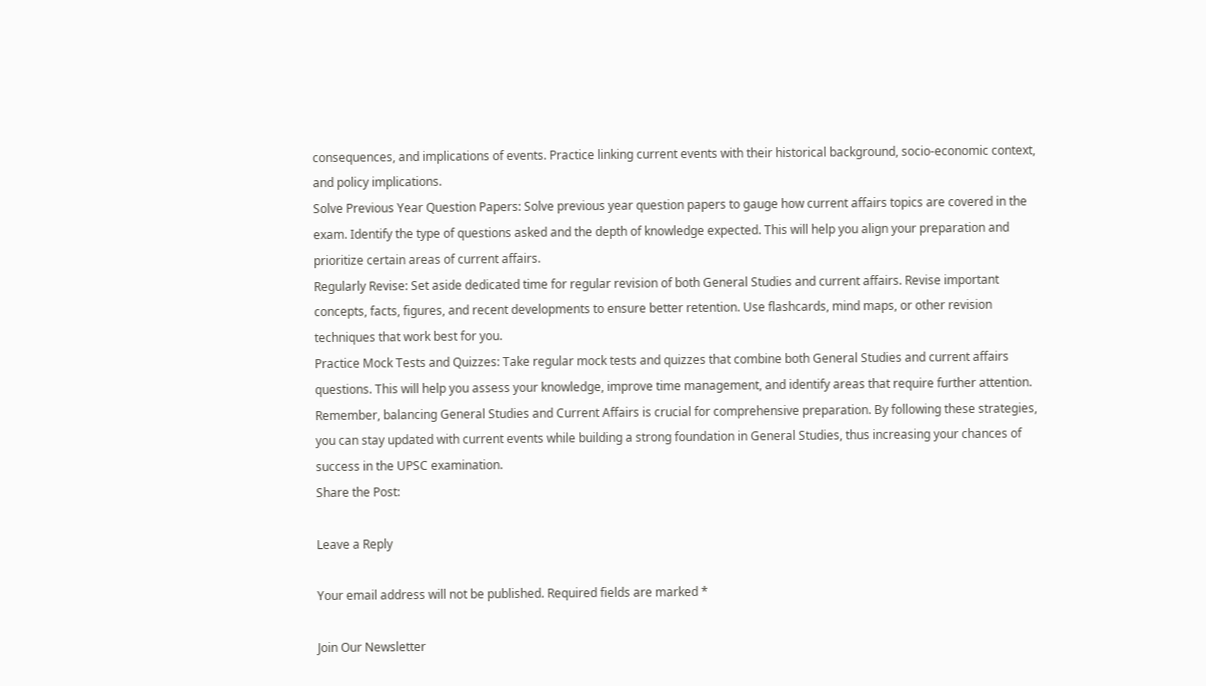consequences, and implications of events. Practice linking current events with their historical background, socio-economic context, and policy implications.
Solve Previous Year Question Papers: Solve previous year question papers to gauge how current affairs topics are covered in the exam. Identify the type of questions asked and the depth of knowledge expected. This will help you align your preparation and prioritize certain areas of current affairs.
Regularly Revise: Set aside dedicated time for regular revision of both General Studies and current affairs. Revise important concepts, facts, figures, and recent developments to ensure better retention. Use flashcards, mind maps, or other revision techniques that work best for you.
Practice Mock Tests and Quizzes: Take regular mock tests and quizzes that combine both General Studies and current affairs questions. This will help you assess your knowledge, improve time management, and identify areas that require further attention.
Remember, balancing General Studies and Current Affairs is crucial for comprehensive preparation. By following these strategies, you can stay updated with current events while building a strong foundation in General Studies, thus increasing your chances of success in the UPSC examination.
Share the Post:

Leave a Reply

Your email address will not be published. Required fields are marked *

Join Our Newsletter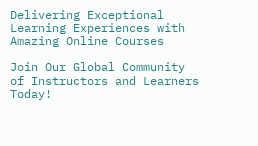Delivering Exceptional Learning Experiences with Amazing Online Courses

Join Our Global Community of Instructors and Learners Today!